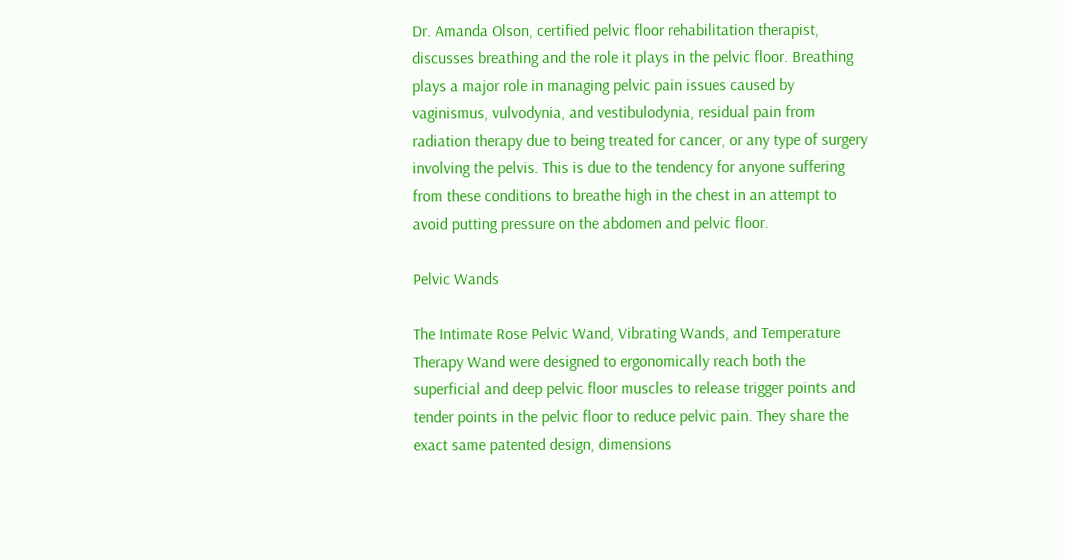Dr. Amanda Olson, certified pelvic floor rehabilitation therapist, discusses breathing and the role it plays in the pelvic floor. Breathing plays a major role in managing pelvic pain issues caused by vaginismus, vulvodynia, and vestibulodynia, residual pain from radiation therapy due to being treated for cancer, or any type of surgery involving the pelvis. This is due to the tendency for anyone suffering from these conditions to breathe high in the chest in an attempt to avoid putting pressure on the abdomen and pelvic floor.

Pelvic Wands

The Intimate Rose Pelvic Wand, Vibrating Wands, and Temperature Therapy Wand were designed to ergonomically reach both the superficial and deep pelvic floor muscles to release trigger points and tender points in the pelvic floor to reduce pelvic pain. They share the exact same patented design, dimensions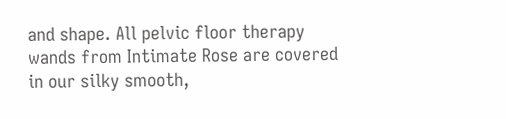and shape. All pelvic floor therapy wands from Intimate Rose are covered in our silky smooth,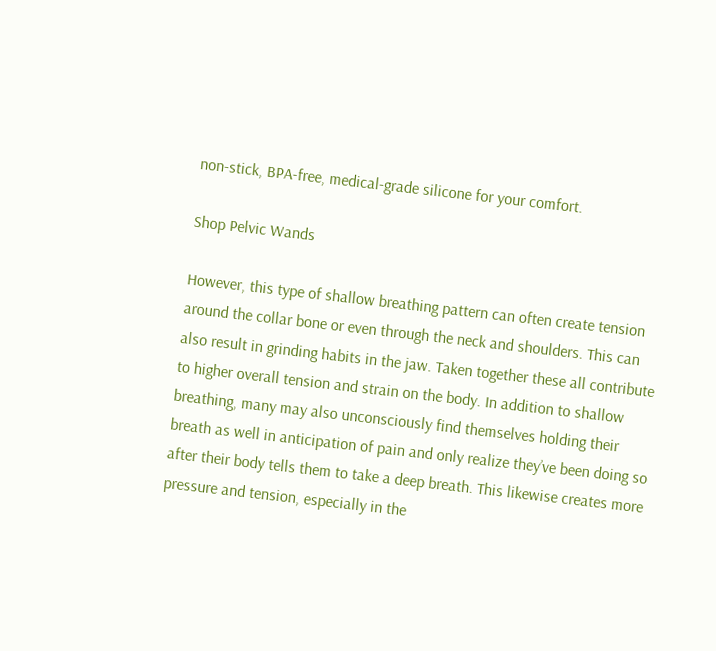non-stick, BPA-free, medical-grade silicone for your comfort.

Shop Pelvic Wands

However, this type of shallow breathing pattern can often create tension around the collar bone or even through the neck and shoulders. This can also result in grinding habits in the jaw. Taken together these all contribute to higher overall tension and strain on the body. In addition to shallow breathing, many may also unconsciously find themselves holding their breath as well in anticipation of pain and only realize they’ve been doing so after their body tells them to take a deep breath. This likewise creates more pressure and tension, especially in the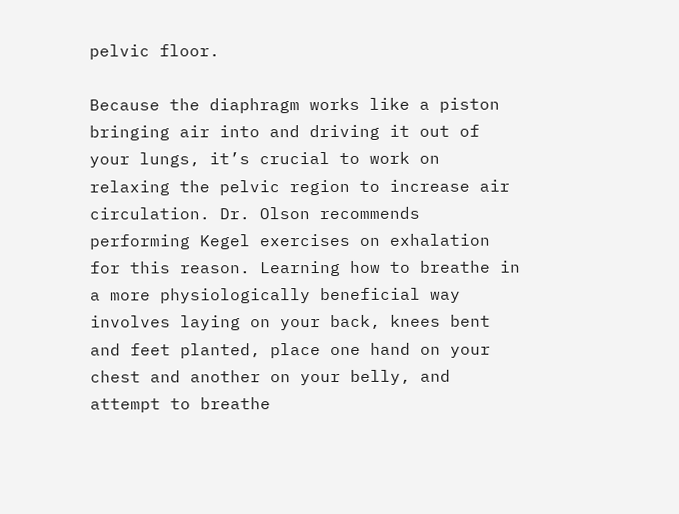pelvic floor.

Because the diaphragm works like a piston bringing air into and driving it out of your lungs, it’s crucial to work on relaxing the pelvic region to increase air circulation. Dr. Olson recommends performing Kegel exercises on exhalation for this reason. Learning how to breathe in a more physiologically beneficial way involves laying on your back, knees bent and feet planted, place one hand on your chest and another on your belly, and attempt to breathe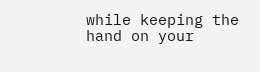while keeping the hand on your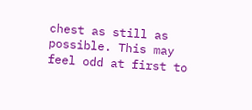chest as still as possible. This may feel odd at first to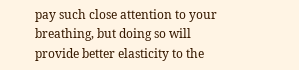pay such close attention to your breathing, but doing so will provide better elasticity to the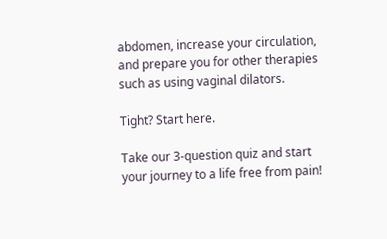abdomen, increase your circulation, and prepare you for other therapies such as using vaginal dilators.

Tight? Start here.

Take our 3-question quiz and start your journey to a life free from pain!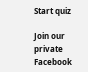Start quiz

Join our private Facebook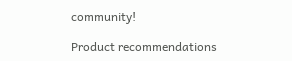community!

Product recommendations